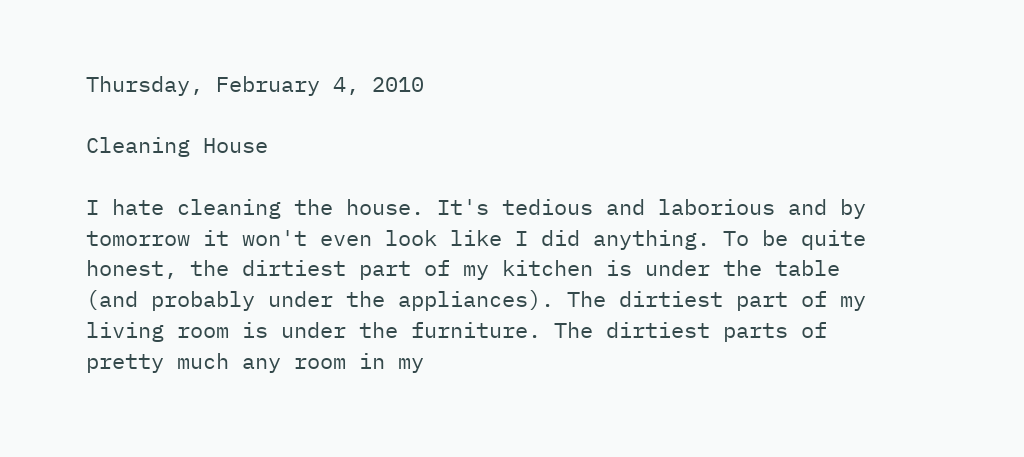Thursday, February 4, 2010

Cleaning House

I hate cleaning the house. It's tedious and laborious and by tomorrow it won't even look like I did anything. To be quite honest, the dirtiest part of my kitchen is under the table (and probably under the appliances). The dirtiest part of my living room is under the furniture. The dirtiest parts of pretty much any room in my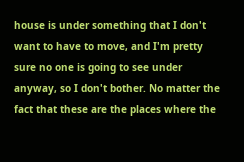house is under something that I don't want to have to move, and I'm pretty sure no one is going to see under anyway, so I don't bother. No matter the fact that these are the places where the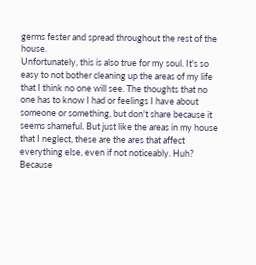germs fester and spread throughout the rest of the house.
Unfortunately, this is also true for my soul. It's so easy to not bother cleaning up the areas of my life that I think no one will see. The thoughts that no one has to know I had or feelings I have about someone or something, but don't share because it seems shameful. But just like the areas in my house that I neglect, these are the ares that affect everything else, even if not noticeably. Huh? Because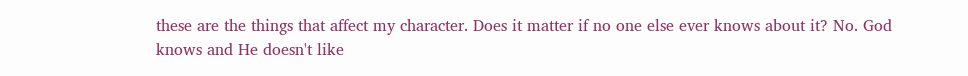these are the things that affect my character. Does it matter if no one else ever knows about it? No. God knows and He doesn't like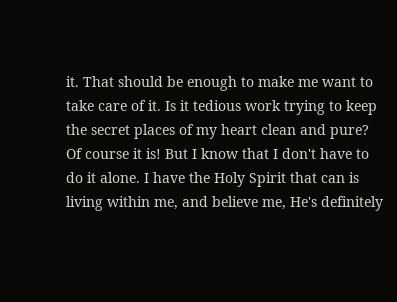it. That should be enough to make me want to take care of it. Is it tedious work trying to keep the secret places of my heart clean and pure? Of course it is! But I know that I don't have to do it alone. I have the Holy Spirit that can is living within me, and believe me, He's definitely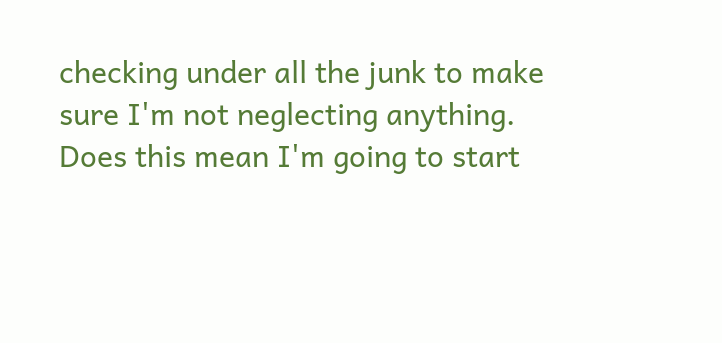checking under all the junk to make sure I'm not neglecting anything.
Does this mean I'm going to start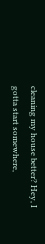cleaning my house better? Hey, I gotta start somewhere,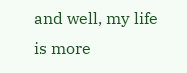and well, my life is more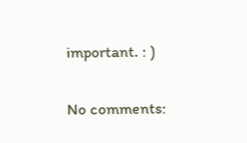important. : )

No comments: